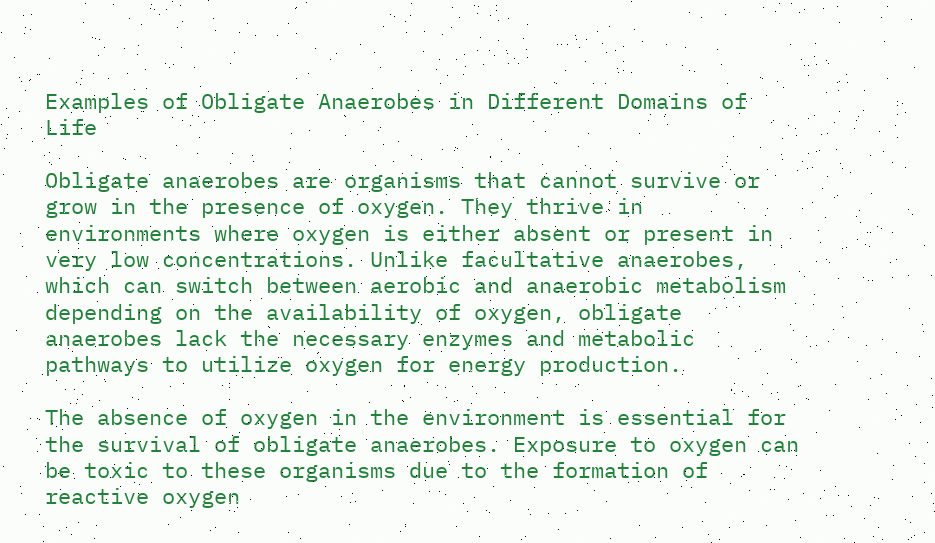Examples of Obligate Anaerobes in Different Domains of Life

Obligate anaerobes are organisms that cannot survive or grow in the presence of oxygen. They thrive in environments where oxygen is either absent or present in very low concentrations. Unlike facultative anaerobes, which can switch between aerobic and anaerobic metabolism depending on the availability of oxygen, obligate anaerobes lack the necessary enzymes and metabolic pathways to utilize oxygen for energy production.

The absence of oxygen in the environment is essential for the survival of obligate anaerobes. Exposure to oxygen can be toxic to these organisms due to the formation of reactive oxygen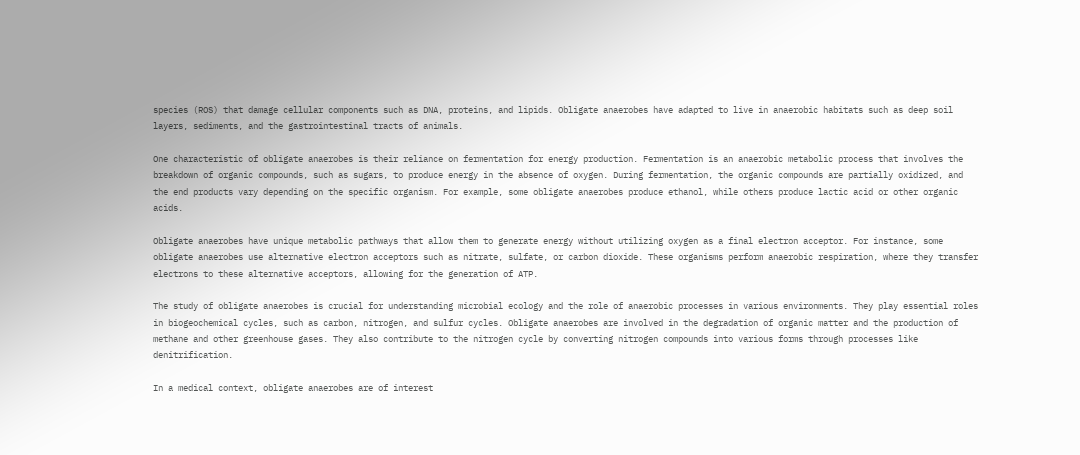species (ROS) that damage cellular components such as DNA, proteins, and lipids. Obligate anaerobes have adapted to live in anaerobic habitats such as deep soil layers, sediments, and the gastrointestinal tracts of animals.

One characteristic of obligate anaerobes is their reliance on fermentation for energy production. Fermentation is an anaerobic metabolic process that involves the breakdown of organic compounds, such as sugars, to produce energy in the absence of oxygen. During fermentation, the organic compounds are partially oxidized, and the end products vary depending on the specific organism. For example, some obligate anaerobes produce ethanol, while others produce lactic acid or other organic acids.

Obligate anaerobes have unique metabolic pathways that allow them to generate energy without utilizing oxygen as a final electron acceptor. For instance, some obligate anaerobes use alternative electron acceptors such as nitrate, sulfate, or carbon dioxide. These organisms perform anaerobic respiration, where they transfer electrons to these alternative acceptors, allowing for the generation of ATP.

The study of obligate anaerobes is crucial for understanding microbial ecology and the role of anaerobic processes in various environments. They play essential roles in biogeochemical cycles, such as carbon, nitrogen, and sulfur cycles. Obligate anaerobes are involved in the degradation of organic matter and the production of methane and other greenhouse gases. They also contribute to the nitrogen cycle by converting nitrogen compounds into various forms through processes like denitrification.

In a medical context, obligate anaerobes are of interest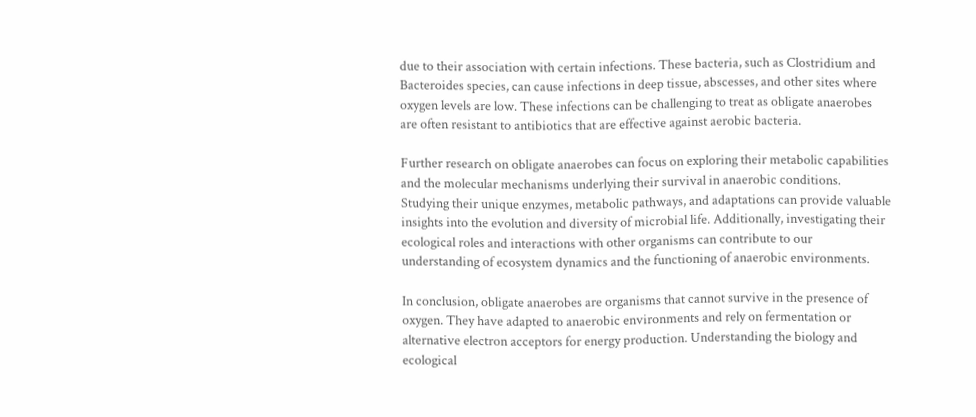due to their association with certain infections. These bacteria, such as Clostridium and Bacteroides species, can cause infections in deep tissue, abscesses, and other sites where oxygen levels are low. These infections can be challenging to treat as obligate anaerobes are often resistant to antibiotics that are effective against aerobic bacteria.

Further research on obligate anaerobes can focus on exploring their metabolic capabilities and the molecular mechanisms underlying their survival in anaerobic conditions. Studying their unique enzymes, metabolic pathways, and adaptations can provide valuable insights into the evolution and diversity of microbial life. Additionally, investigating their ecological roles and interactions with other organisms can contribute to our understanding of ecosystem dynamics and the functioning of anaerobic environments.

In conclusion, obligate anaerobes are organisms that cannot survive in the presence of oxygen. They have adapted to anaerobic environments and rely on fermentation or alternative electron acceptors for energy production. Understanding the biology and ecological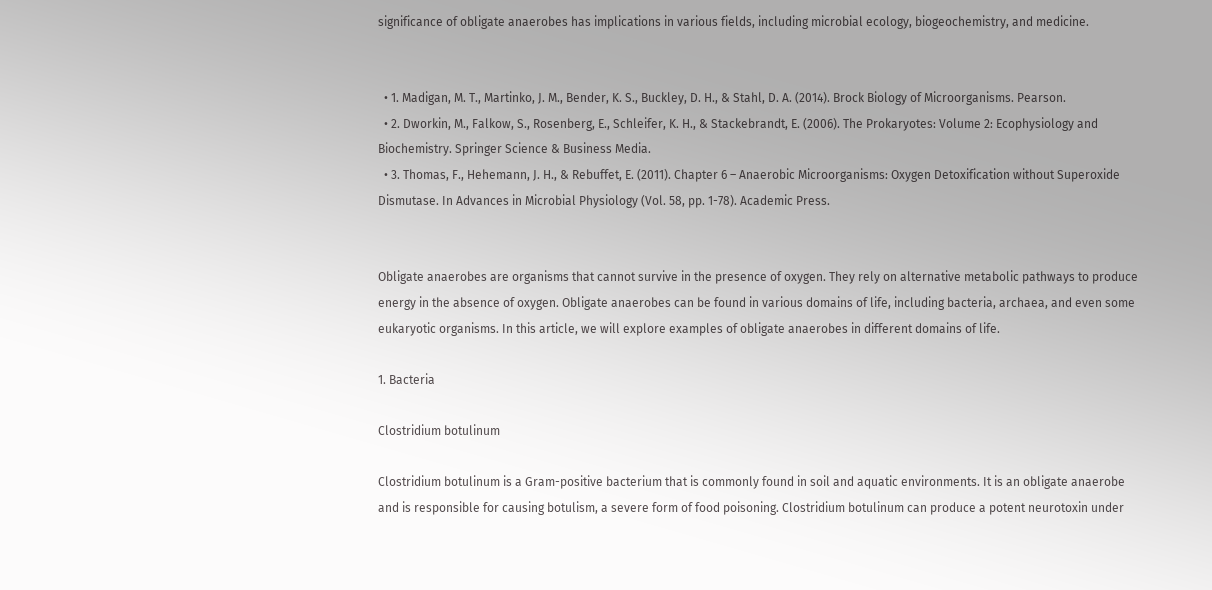significance of obligate anaerobes has implications in various fields, including microbial ecology, biogeochemistry, and medicine.


  • 1. Madigan, M. T., Martinko, J. M., Bender, K. S., Buckley, D. H., & Stahl, D. A. (2014). Brock Biology of Microorganisms. Pearson.
  • 2. Dworkin, M., Falkow, S., Rosenberg, E., Schleifer, K. H., & Stackebrandt, E. (2006). The Prokaryotes: Volume 2: Ecophysiology and Biochemistry. Springer Science & Business Media.
  • 3. Thomas, F., Hehemann, J. H., & Rebuffet, E. (2011). Chapter 6 – Anaerobic Microorganisms: Oxygen Detoxification without Superoxide Dismutase. In Advances in Microbial Physiology (Vol. 58, pp. 1-78). Academic Press.


Obligate anaerobes are organisms that cannot survive in the presence of oxygen. They rely on alternative metabolic pathways to produce energy in the absence of oxygen. Obligate anaerobes can be found in various domains of life, including bacteria, archaea, and even some eukaryotic organisms. In this article, we will explore examples of obligate anaerobes in different domains of life.

1. Bacteria

Clostridium botulinum

Clostridium botulinum is a Gram-positive bacterium that is commonly found in soil and aquatic environments. It is an obligate anaerobe and is responsible for causing botulism, a severe form of food poisoning. Clostridium botulinum can produce a potent neurotoxin under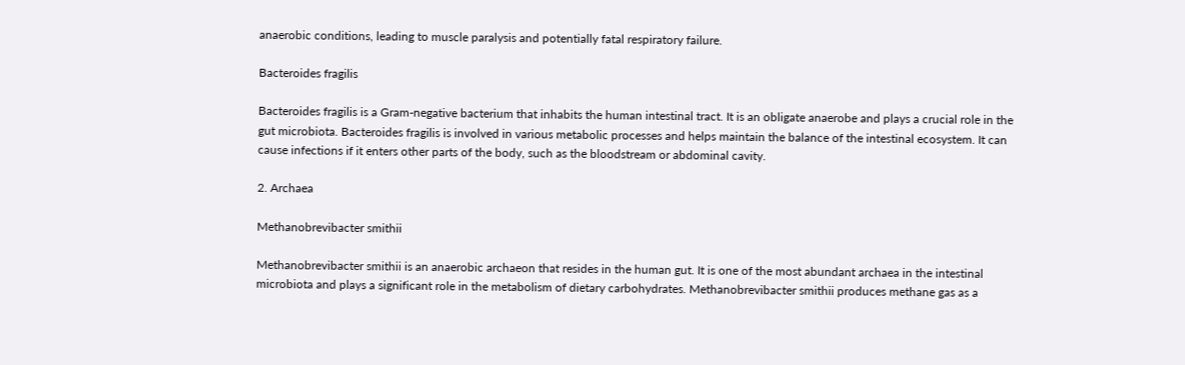anaerobic conditions, leading to muscle paralysis and potentially fatal respiratory failure.

Bacteroides fragilis

Bacteroides fragilis is a Gram-negative bacterium that inhabits the human intestinal tract. It is an obligate anaerobe and plays a crucial role in the gut microbiota. Bacteroides fragilis is involved in various metabolic processes and helps maintain the balance of the intestinal ecosystem. It can cause infections if it enters other parts of the body, such as the bloodstream or abdominal cavity.

2. Archaea

Methanobrevibacter smithii

Methanobrevibacter smithii is an anaerobic archaeon that resides in the human gut. It is one of the most abundant archaea in the intestinal microbiota and plays a significant role in the metabolism of dietary carbohydrates. Methanobrevibacter smithii produces methane gas as a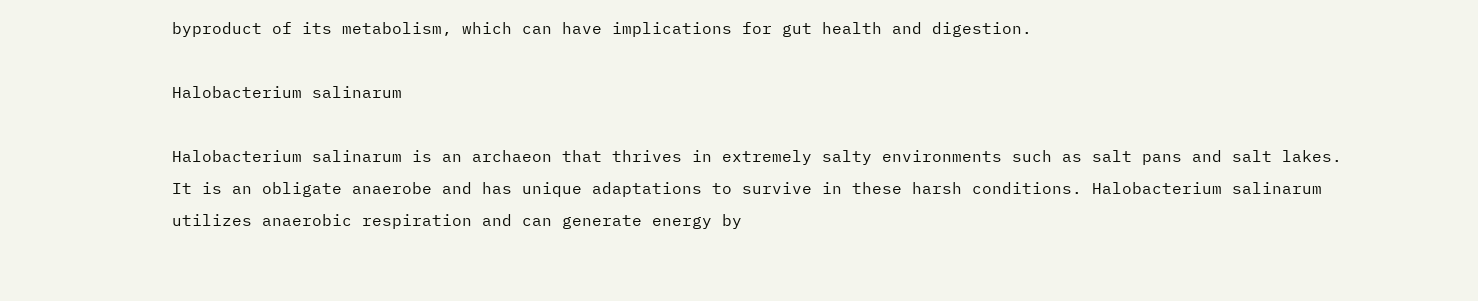byproduct of its metabolism, which can have implications for gut health and digestion.

Halobacterium salinarum

Halobacterium salinarum is an archaeon that thrives in extremely salty environments such as salt pans and salt lakes. It is an obligate anaerobe and has unique adaptations to survive in these harsh conditions. Halobacterium salinarum utilizes anaerobic respiration and can generate energy by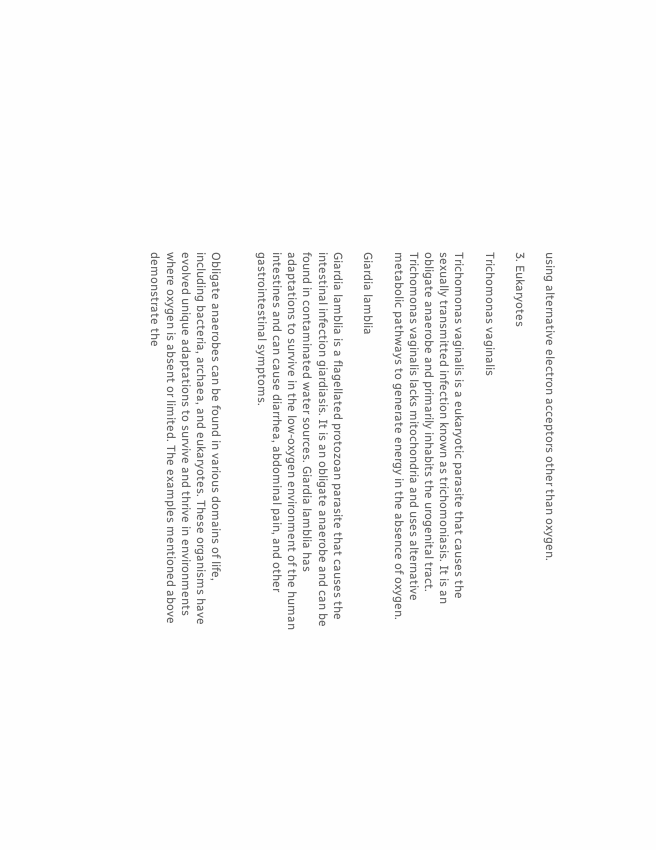using alternative electron acceptors other than oxygen.

3. Eukaryotes

Trichomonas vaginalis

Trichomonas vaginalis is a eukaryotic parasite that causes the sexually transmitted infection known as trichomoniasis. It is an obligate anaerobe and primarily inhabits the urogenital tract. Trichomonas vaginalis lacks mitochondria and uses alternative metabolic pathways to generate energy in the absence of oxygen.

Giardia lamblia

Giardia lamblia is a flagellated protozoan parasite that causes the intestinal infection giardiasis. It is an obligate anaerobe and can be found in contaminated water sources. Giardia lamblia has adaptations to survive in the low-oxygen environment of the human intestines and can cause diarrhea, abdominal pain, and other gastrointestinal symptoms.


Obligate anaerobes can be found in various domains of life, including bacteria, archaea, and eukaryotes. These organisms have evolved unique adaptations to survive and thrive in environments where oxygen is absent or limited. The examples mentioned above demonstrate the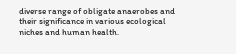diverse range of obligate anaerobes and their significance in various ecological niches and human health.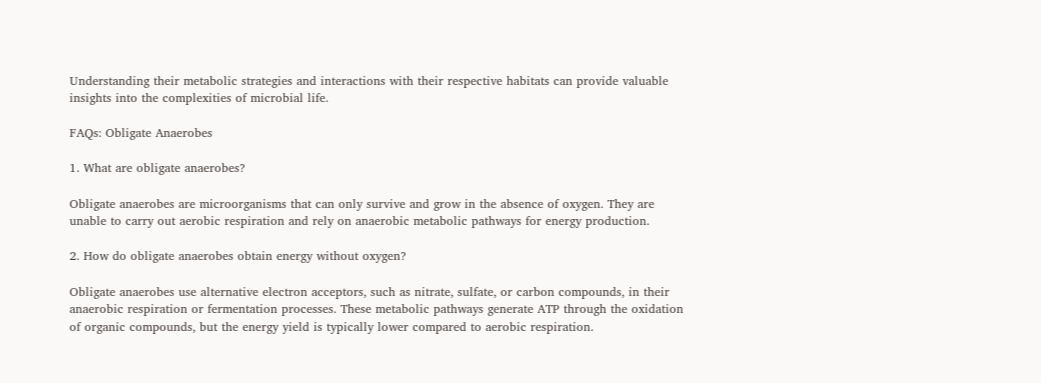Understanding their metabolic strategies and interactions with their respective habitats can provide valuable insights into the complexities of microbial life.

FAQs: Obligate Anaerobes

1. What are obligate anaerobes?

Obligate anaerobes are microorganisms that can only survive and grow in the absence of oxygen. They are unable to carry out aerobic respiration and rely on anaerobic metabolic pathways for energy production.

2. How do obligate anaerobes obtain energy without oxygen?

Obligate anaerobes use alternative electron acceptors, such as nitrate, sulfate, or carbon compounds, in their anaerobic respiration or fermentation processes. These metabolic pathways generate ATP through the oxidation of organic compounds, but the energy yield is typically lower compared to aerobic respiration.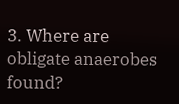3. Where are obligate anaerobes found?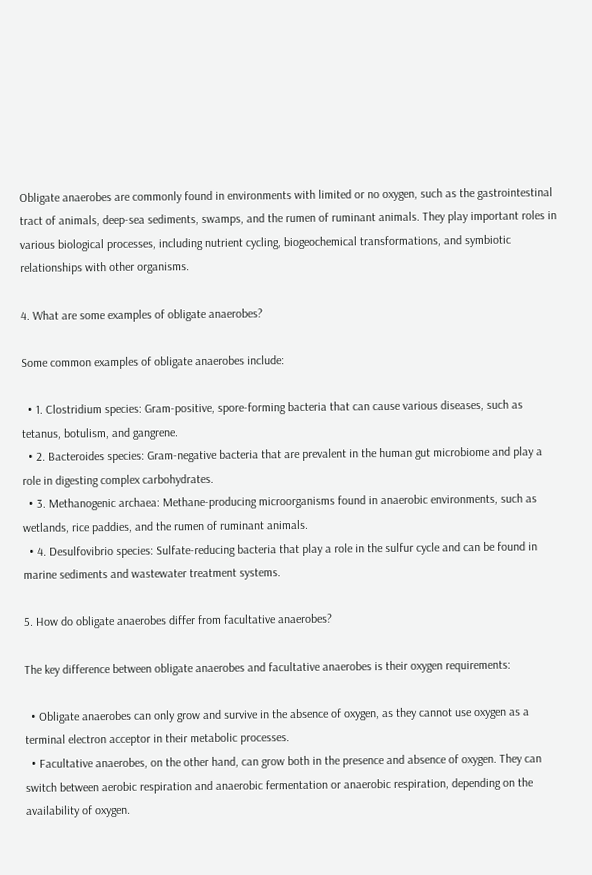Obligate anaerobes are commonly found in environments with limited or no oxygen, such as the gastrointestinal tract of animals, deep-sea sediments, swamps, and the rumen of ruminant animals. They play important roles in various biological processes, including nutrient cycling, biogeochemical transformations, and symbiotic relationships with other organisms.

4. What are some examples of obligate anaerobes?

Some common examples of obligate anaerobes include:

  • 1. Clostridium species: Gram-positive, spore-forming bacteria that can cause various diseases, such as tetanus, botulism, and gangrene.
  • 2. Bacteroides species: Gram-negative bacteria that are prevalent in the human gut microbiome and play a role in digesting complex carbohydrates.
  • 3. Methanogenic archaea: Methane-producing microorganisms found in anaerobic environments, such as wetlands, rice paddies, and the rumen of ruminant animals.
  • 4. Desulfovibrio species: Sulfate-reducing bacteria that play a role in the sulfur cycle and can be found in marine sediments and wastewater treatment systems.

5. How do obligate anaerobes differ from facultative anaerobes?

The key difference between obligate anaerobes and facultative anaerobes is their oxygen requirements:

  • Obligate anaerobes can only grow and survive in the absence of oxygen, as they cannot use oxygen as a terminal electron acceptor in their metabolic processes.
  • Facultative anaerobes, on the other hand, can grow both in the presence and absence of oxygen. They can switch between aerobic respiration and anaerobic fermentation or anaerobic respiration, depending on the availability of oxygen.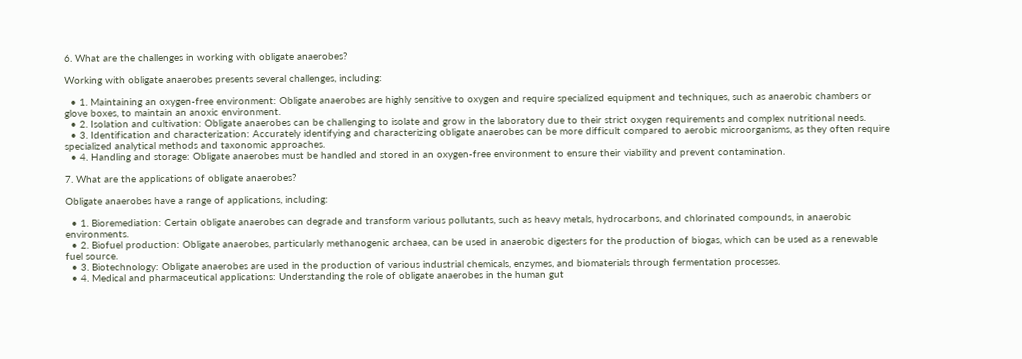6. What are the challenges in working with obligate anaerobes?

Working with obligate anaerobes presents several challenges, including:

  • 1. Maintaining an oxygen-free environment: Obligate anaerobes are highly sensitive to oxygen and require specialized equipment and techniques, such as anaerobic chambers or glove boxes, to maintain an anoxic environment.
  • 2. Isolation and cultivation: Obligate anaerobes can be challenging to isolate and grow in the laboratory due to their strict oxygen requirements and complex nutritional needs.
  • 3. Identification and characterization: Accurately identifying and characterizing obligate anaerobes can be more difficult compared to aerobic microorganisms, as they often require specialized analytical methods and taxonomic approaches.
  • 4. Handling and storage: Obligate anaerobes must be handled and stored in an oxygen-free environment to ensure their viability and prevent contamination.

7. What are the applications of obligate anaerobes?

Obligate anaerobes have a range of applications, including:

  • 1. Bioremediation: Certain obligate anaerobes can degrade and transform various pollutants, such as heavy metals, hydrocarbons, and chlorinated compounds, in anaerobic environments.
  • 2. Biofuel production: Obligate anaerobes, particularly methanogenic archaea, can be used in anaerobic digesters for the production of biogas, which can be used as a renewable fuel source.
  • 3. Biotechnology: Obligate anaerobes are used in the production of various industrial chemicals, enzymes, and biomaterials through fermentation processes.
  • 4. Medical and pharmaceutical applications: Understanding the role of obligate anaerobes in the human gut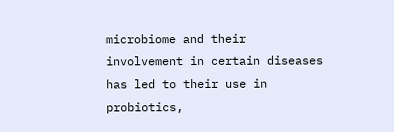microbiome and their involvement in certain diseases has led to their use in probiotics,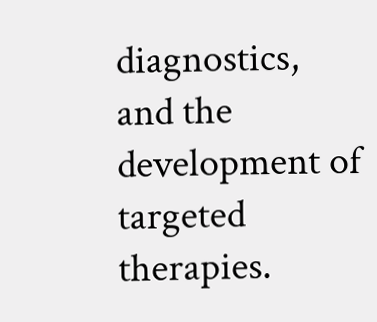diagnostics, and the development of targeted therapies.